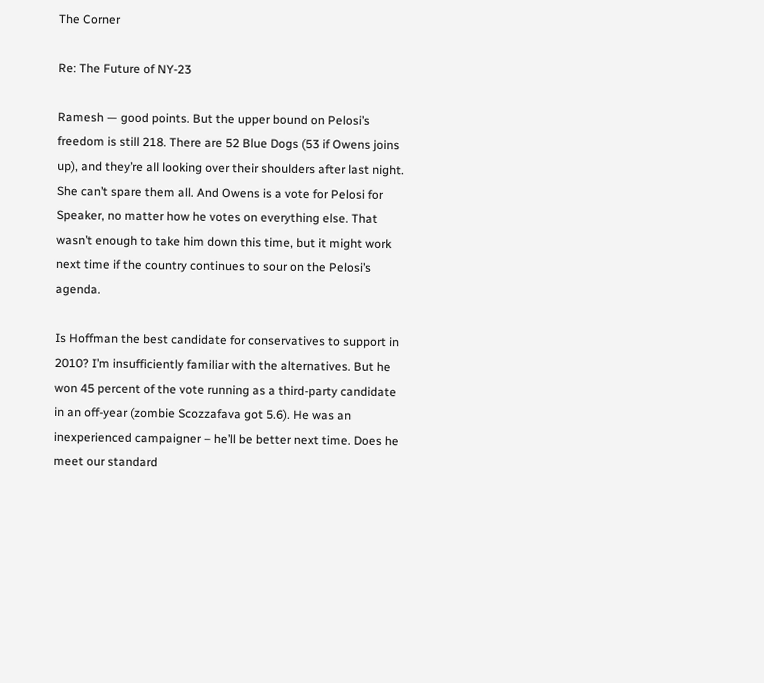The Corner

Re: The Future of NY-23

Ramesh — good points. But the upper bound on Pelosi’s freedom is still 218. There are 52 Blue Dogs (53 if Owens joins up), and they’re all looking over their shoulders after last night. She can’t spare them all. And Owens is a vote for Pelosi for Speaker, no matter how he votes on everything else. That wasn’t enough to take him down this time, but it might work next time if the country continues to sour on the Pelosi’s agenda.

Is Hoffman the best candidate for conservatives to support in 2010? I’m insufficiently familiar with the alternatives. But he won 45 percent of the vote running as a third-party candidate in an off-year (zombie Scozzafava got 5.6). He was an inexperienced campaigner – he’ll be better next time. Does he meet our standard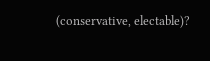(conservative, electable)?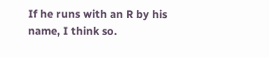If he runs with an R by his name, I think so.